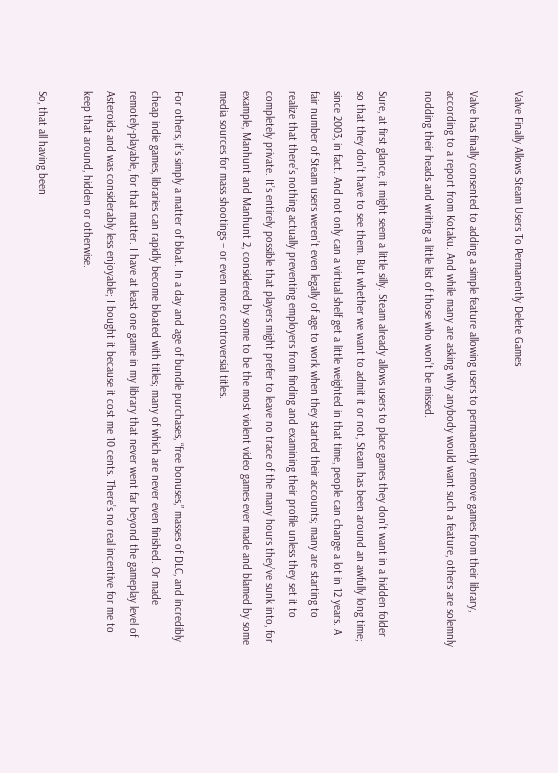Valve Finally Allows Steam Users To Permanently Delete Games

Valve has finally consented to adding a simple feature allowing users to permanently remove games from their library, according to a report from Kotaku. And while many are asking why anybody would want such a feature, others are solemnly nodding their heads and writing a little list of those who won’t be missed.

Sure, at first glance, it might seem a little silly. Steam already allows users to place games they don’t want in a hidden folder so that they don’t have to see them. But whether we want to admit it or not, Steam has been around an awfully long time; since 2003, in fact. And not only can a virtual shelf get a little weighted in that time, people can change a lot in 12 years. A fair number of Steam users weren’t even legally of age to work when they started their accounts; many are starting to realize that there’s nothing actually preventing employers from finding and examining their profile unless they set it to completely private. It’s entirely possible that players might prefer to leave no trace of the many hours they’ve sunk into, for example, Manhunt and Manhunt 2, considered by some to be the most violent video games ever made and blamed by some media sources for mass shootings – or even more controversial titles.

For others, it’s simply a matter of bloat. In a day and age of bundle purchases, “free bonuses,” masses of DLC, and incredibly cheap indie games, libraries can rapidly become bloated with titles; many of which are never even finished. Or made remotely-playable, for that matter. I have at least one game in my library that never went far beyond the gameplay level of Asteroids and was considerably less enjoyable; I bought it because it cost me 10 cents. There’s no real incentive for me to keep that around, hidden or otherwise.

So, that all having been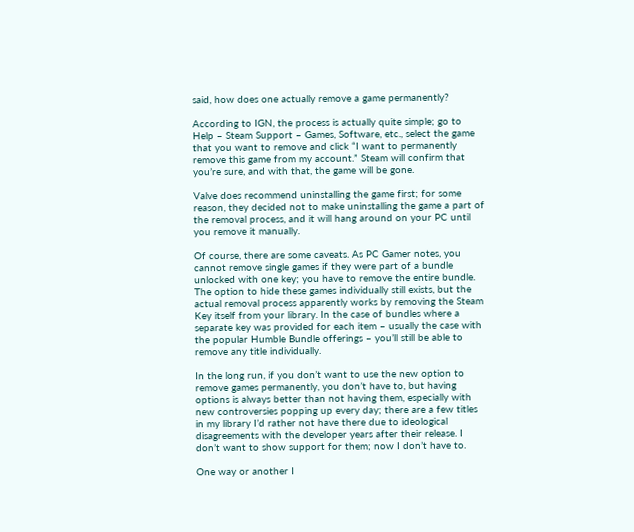said, how does one actually remove a game permanently?

According to IGN, the process is actually quite simple; go to Help – Steam Support – Games, Software, etc., select the game that you want to remove and click “I want to permanently remove this game from my account.” Steam will confirm that you’re sure, and with that, the game will be gone.

Valve does recommend uninstalling the game first; for some reason, they decided not to make uninstalling the game a part of the removal process, and it will hang around on your PC until you remove it manually.

Of course, there are some caveats. As PC Gamer notes, you cannot remove single games if they were part of a bundle unlocked with one key; you have to remove the entire bundle. The option to hide these games individually still exists, but the actual removal process apparently works by removing the Steam Key itself from your library. In the case of bundles where a separate key was provided for each item – usually the case with the popular Humble Bundle offerings – you’ll still be able to remove any title individually.

In the long run, if you don’t want to use the new option to remove games permanently, you don’t have to, but having options is always better than not having them, especially with new controversies popping up every day; there are a few titles in my library I’d rather not have there due to ideological disagreements with the developer years after their release. I don’t want to show support for them; now I don’t have to.

One way or another I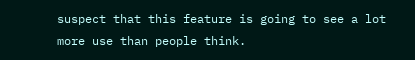suspect that this feature is going to see a lot more use than people think.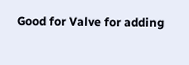Good for Valve for adding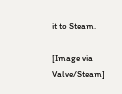it to Steam.

[Image via Valve/Steam]